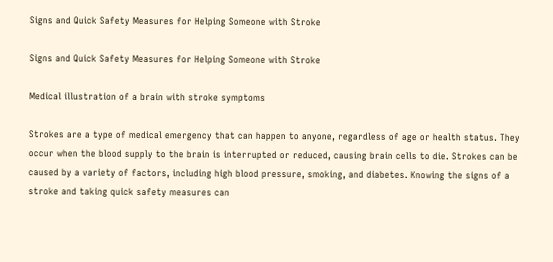Signs and Quick Safety Measures for Helping Someone with Stroke

Signs and Quick Safety Measures for Helping Someone with Stroke

Medical illustration of a brain with stroke symptoms

Strokes are a type of medical emergency that can happen to anyone, regardless of age or health status. They occur when the blood supply to the brain is interrupted or reduced, causing brain cells to die. Strokes can be caused by a variety of factors, including high blood pressure, smoking, and diabetes. Knowing the signs of a stroke and taking quick safety measures can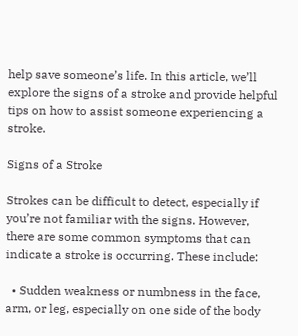help save someone’s life. In this article, we’ll explore the signs of a stroke and provide helpful tips on how to assist someone experiencing a stroke.

Signs of a Stroke

Strokes can be difficult to detect, especially if you’re not familiar with the signs. However, there are some common symptoms that can indicate a stroke is occurring. These include:

  • Sudden weakness or numbness in the face, arm, or leg, especially on one side of the body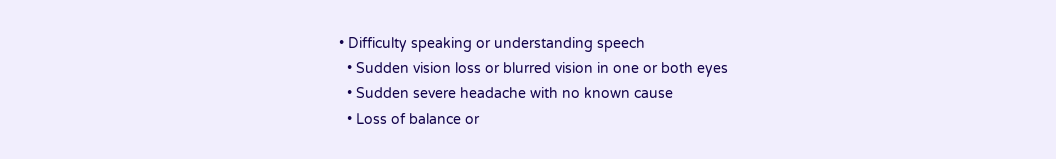• Difficulty speaking or understanding speech
  • Sudden vision loss or blurred vision in one or both eyes
  • Sudden severe headache with no known cause
  • Loss of balance or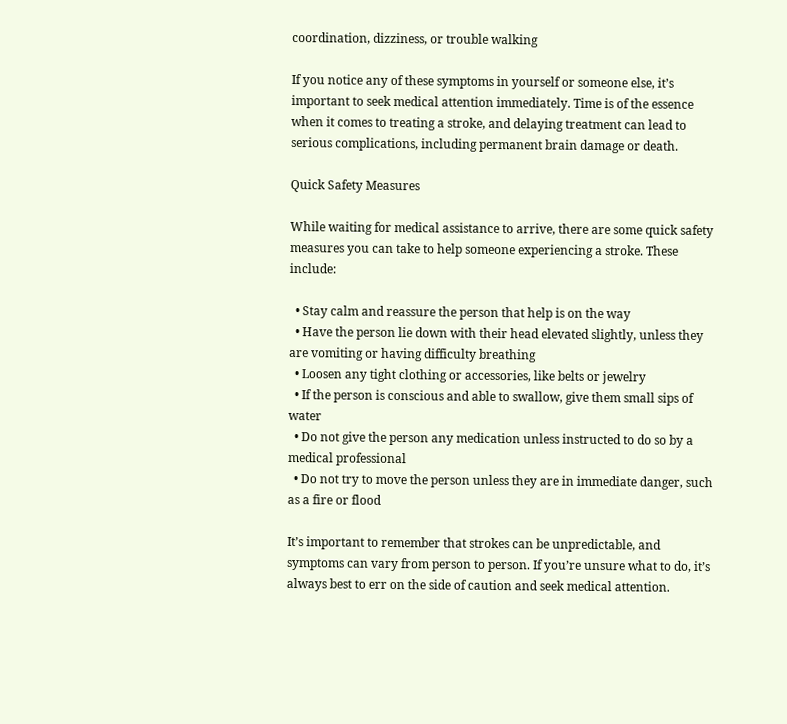coordination, dizziness, or trouble walking

If you notice any of these symptoms in yourself or someone else, it’s important to seek medical attention immediately. Time is of the essence when it comes to treating a stroke, and delaying treatment can lead to serious complications, including permanent brain damage or death.

Quick Safety Measures

While waiting for medical assistance to arrive, there are some quick safety measures you can take to help someone experiencing a stroke. These include:

  • Stay calm and reassure the person that help is on the way
  • Have the person lie down with their head elevated slightly, unless they are vomiting or having difficulty breathing
  • Loosen any tight clothing or accessories, like belts or jewelry
  • If the person is conscious and able to swallow, give them small sips of water
  • Do not give the person any medication unless instructed to do so by a medical professional
  • Do not try to move the person unless they are in immediate danger, such as a fire or flood

It’s important to remember that strokes can be unpredictable, and symptoms can vary from person to person. If you’re unsure what to do, it’s always best to err on the side of caution and seek medical attention.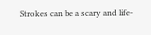Strokes can be a scary and life-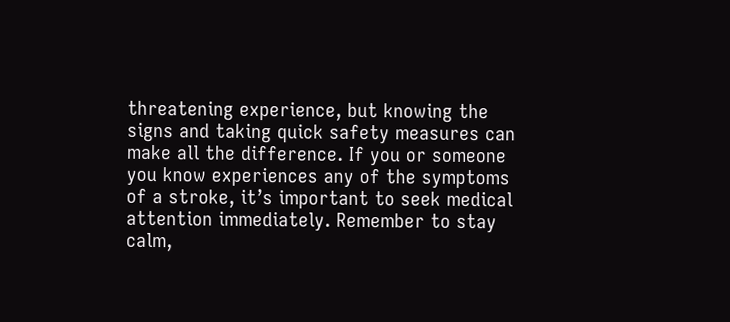threatening experience, but knowing the signs and taking quick safety measures can make all the difference. If you or someone you know experiences any of the symptoms of a stroke, it’s important to seek medical attention immediately. Remember to stay calm,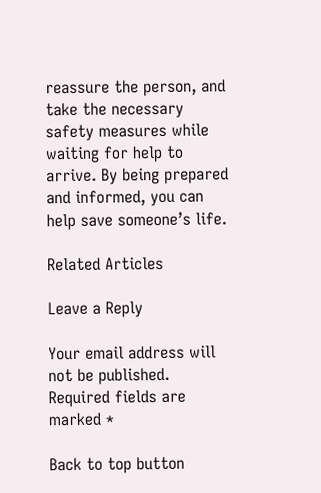reassure the person, and take the necessary safety measures while waiting for help to arrive. By being prepared and informed, you can help save someone’s life.

Related Articles

Leave a Reply

Your email address will not be published. Required fields are marked *

Back to top button